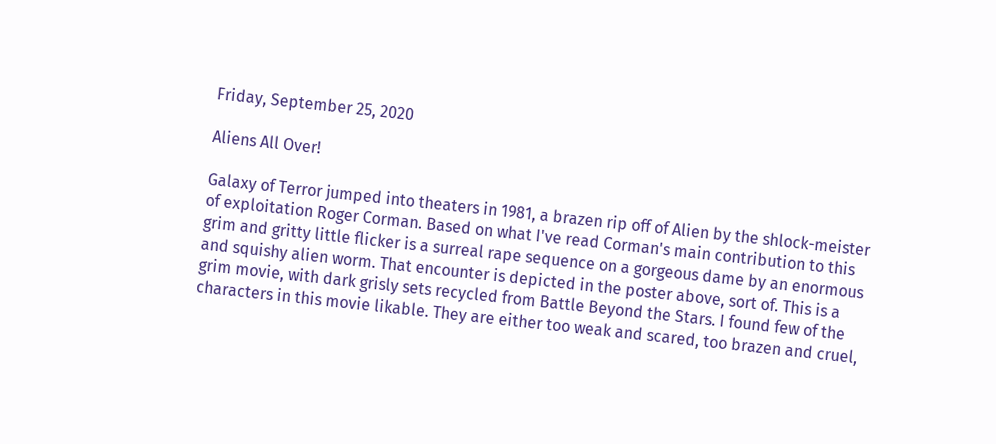Friday, September 25, 2020

Aliens All Over!

Galaxy of Terror jumped into theaters in 1981, a brazen rip off of Alien by the shlock-meister of exploitation Roger Corman. Based on what I've read Corman's main contribution to this grim and gritty little flicker is a surreal rape sequence on a gorgeous dame by an enormous and squishy alien worm. That encounter is depicted in the poster above, sort of. This is a grim movie, with dark grisly sets recycled from Battle Beyond the Stars. I found few of the characters in this movie likable. They are either too weak and scared, too brazen and cruel,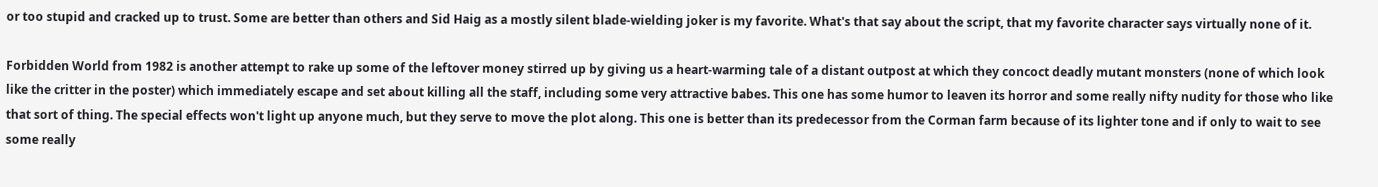or too stupid and cracked up to trust. Some are better than others and Sid Haig as a mostly silent blade-wielding joker is my favorite. What's that say about the script, that my favorite character says virtually none of it.

Forbidden World from 1982 is another attempt to rake up some of the leftover money stirred up by giving us a heart-warming tale of a distant outpost at which they concoct deadly mutant monsters (none of which look like the critter in the poster) which immediately escape and set about killing all the staff, including some very attractive babes. This one has some humor to leaven its horror and some really nifty nudity for those who like that sort of thing. The special effects won't light up anyone much, but they serve to move the plot along. This one is better than its predecessor from the Corman farm because of its lighter tone and if only to wait to see some really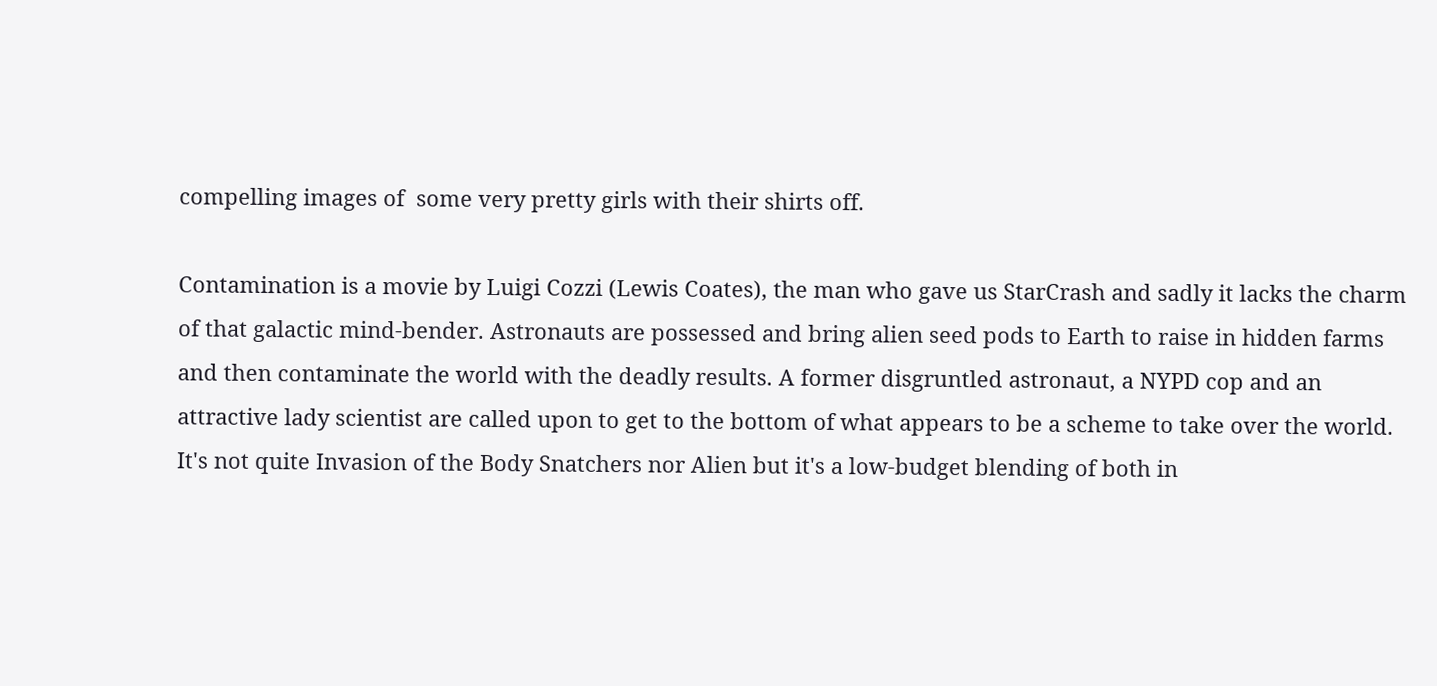compelling images of  some very pretty girls with their shirts off.

Contamination is a movie by Luigi Cozzi (Lewis Coates), the man who gave us StarCrash and sadly it lacks the charm of that galactic mind-bender. Astronauts are possessed and bring alien seed pods to Earth to raise in hidden farms and then contaminate the world with the deadly results. A former disgruntled astronaut, a NYPD cop and an attractive lady scientist are called upon to get to the bottom of what appears to be a scheme to take over the world. It's not quite Invasion of the Body Snatchers nor Alien but it's a low-budget blending of both in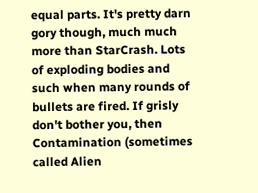equal parts. It's pretty darn gory though, much much more than StarCrash. Lots of exploding bodies and such when many rounds of bullets are fired. If grisly don't bother you, then Contamination (sometimes called Alien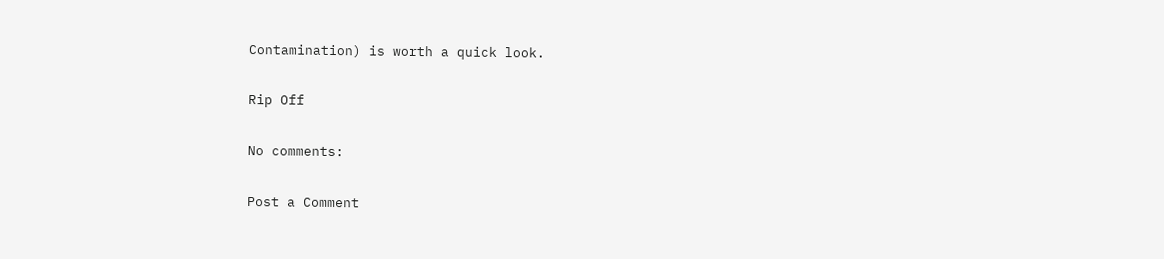Contamination) is worth a quick look.

Rip Off

No comments:

Post a Comment